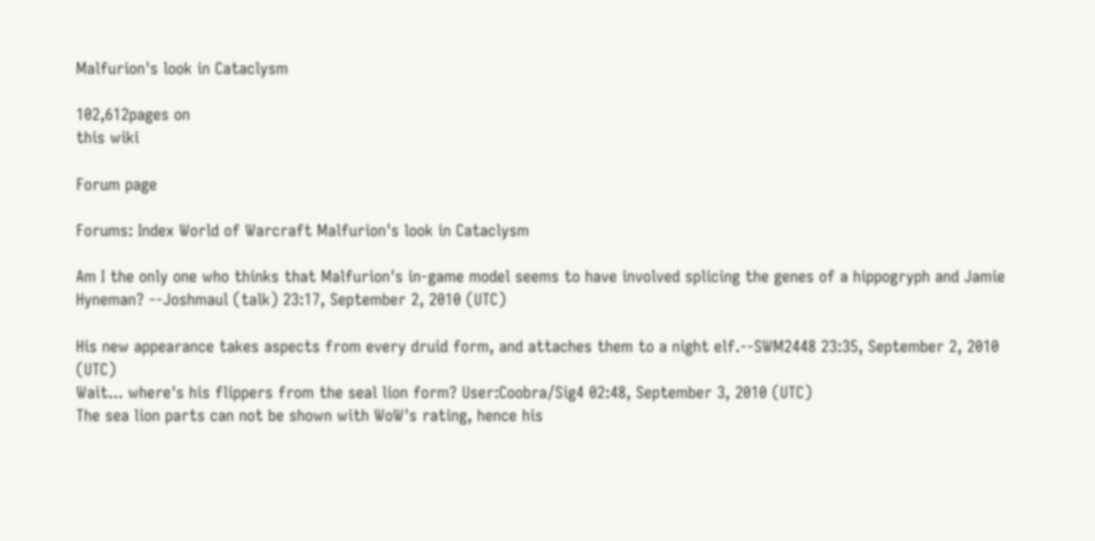Malfurion's look in Cataclysm

102,612pages on
this wiki

Forum page

Forums: Index World of Warcraft Malfurion's look in Cataclysm

Am I the only one who thinks that Malfurion's in-game model seems to have involved splicing the genes of a hippogryph and Jamie Hyneman? --Joshmaul (talk) 23:17, September 2, 2010 (UTC)

His new appearance takes aspects from every druid form, and attaches them to a night elf.--SWM2448 23:35, September 2, 2010 (UTC)
Wait... where's his flippers from the seal lion form? User:Coobra/Sig4 02:48, September 3, 2010 (UTC)
The sea lion parts can not be shown with WoW's rating, hence his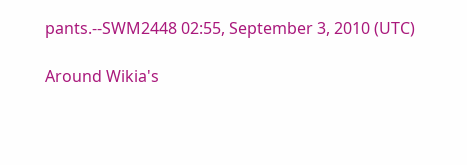pants.--SWM2448 02:55, September 3, 2010 (UTC)

Around Wikia's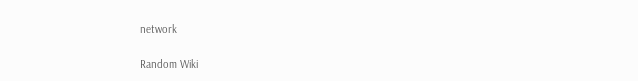network

Random Wiki